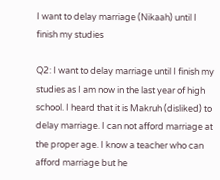I want to delay marriage (Nikaah) until I finish my studies

Q2: I want to delay marriage until I finish my studies as I am now in the last year of high school. I heard that it is Makruh (disliked) to delay marriage. I can not afford marriage at the proper age. I know a teacher who can afford marriage but he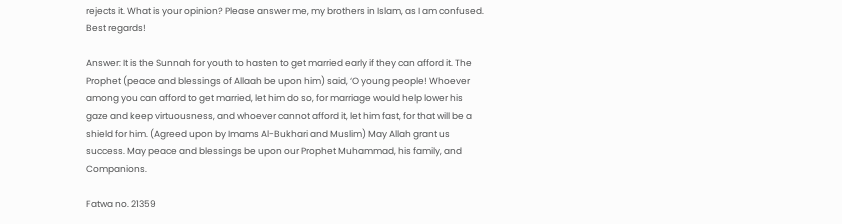rejects it. What is your opinion? Please answer me, my brothers in Islam, as I am confused. Best regards!

Answer: It is the Sunnah for youth to hasten to get married early if they can afford it. The Prophet (peace and blessings of Allaah be upon him) said, ‘O young people! Whoever among you can afford to get married, let him do so, for marriage would help lower his gaze and keep virtuousness, and whoever cannot afford it, let him fast, for that will be a shield for him. (Agreed upon by Imams Al-Bukhari and Muslim) May Allah grant us success. May peace and blessings be upon our Prophet Muhammad, his family, and Companions.

Fatwa no. 21359